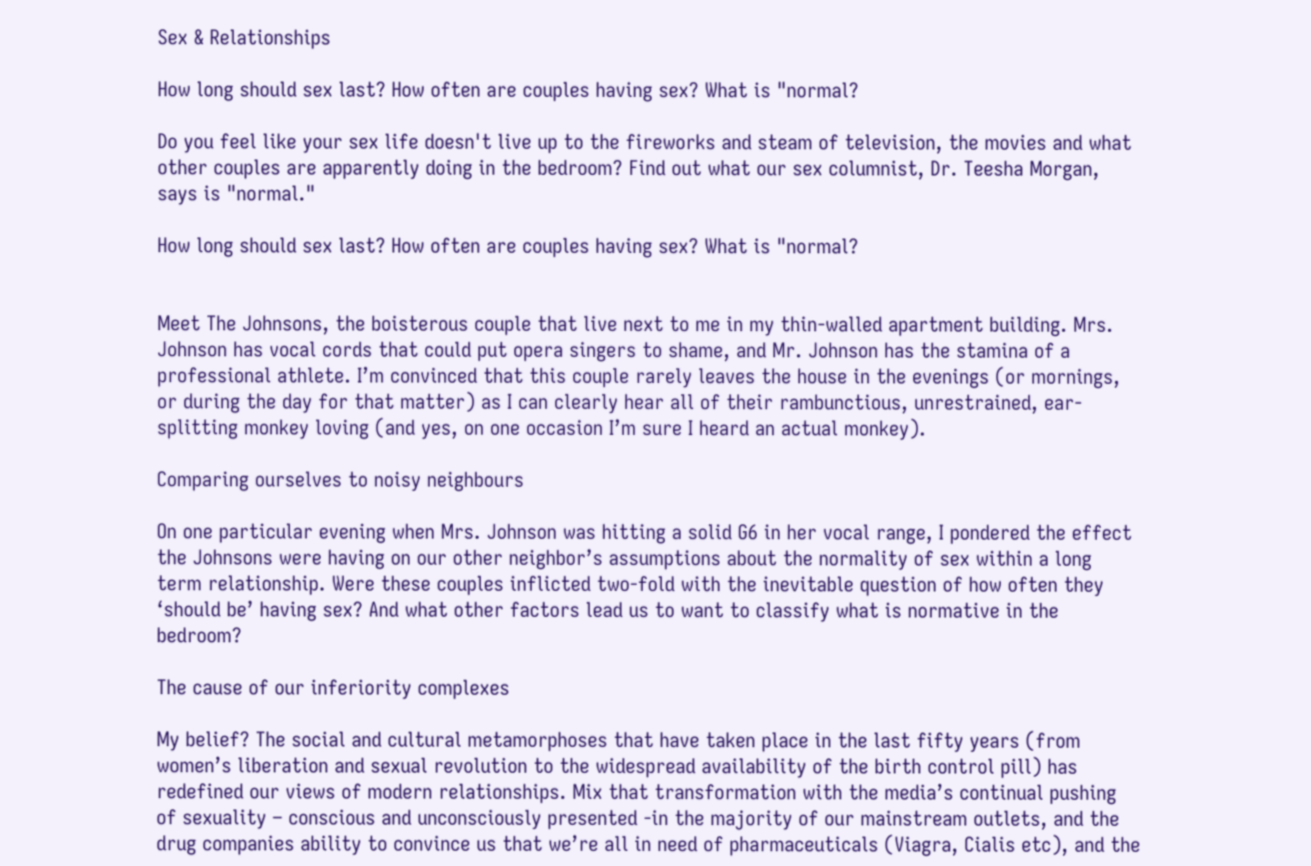Sex & Relationships

How long should sex last? How often are couples having sex? What is "normal?

Do you feel like your sex life doesn't live up to the fireworks and steam of television, the movies and what other couples are apparently doing in the bedroom? Find out what our sex columnist, Dr. Teesha Morgan, says is "normal."

How long should sex last? How often are couples having sex? What is "normal?


Meet The Johnsons, the boisterous couple that live next to me in my thin-walled apartment building. Mrs. Johnson has vocal cords that could put opera singers to shame, and Mr. Johnson has the stamina of a professional athlete. I’m convinced that this couple rarely leaves the house in the evenings (or mornings, or during the day for that matter) as I can clearly hear all of their rambunctious, unrestrained, ear-splitting monkey loving (and yes, on one occasion I’m sure I heard an actual monkey).

Comparing ourselves to noisy neighbours

On one particular evening when Mrs. Johnson was hitting a solid G6 in her vocal range, I pondered the effect the Johnsons were having on our other neighbor’s assumptions about the normality of sex within a long term relationship. Were these couples inflicted two-fold with the inevitable question of how often they ‘should be’ having sex? And what other factors lead us to want to classify what is normative in the bedroom?

The cause of our inferiority complexes

My belief? The social and cultural metamorphoses that have taken place in the last fifty years (from women’s liberation and sexual revolution to the widespread availability of the birth control pill) has redefined our views of modern relationships. Mix that transformation with the media’s continual pushing of sexuality – conscious and unconsciously presented -in the majority of our mainstream outlets, and the drug companies ability to convince us that we’re all in need of pharmaceuticals (Viagra, Cialis etc), and the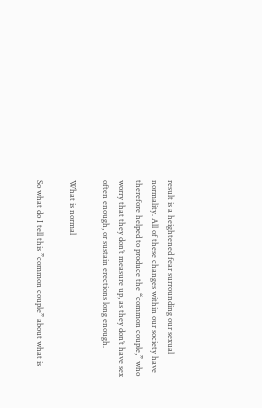result is a heightened fear surrounding our sexual normality. All of these changes within our society have therefore helped to produce the “common couple,” who worry that they don’t measure up, as they don’t have sex often enough, or sustain erections long enough.

What is normal

So what do I tell this ”common couple” about what is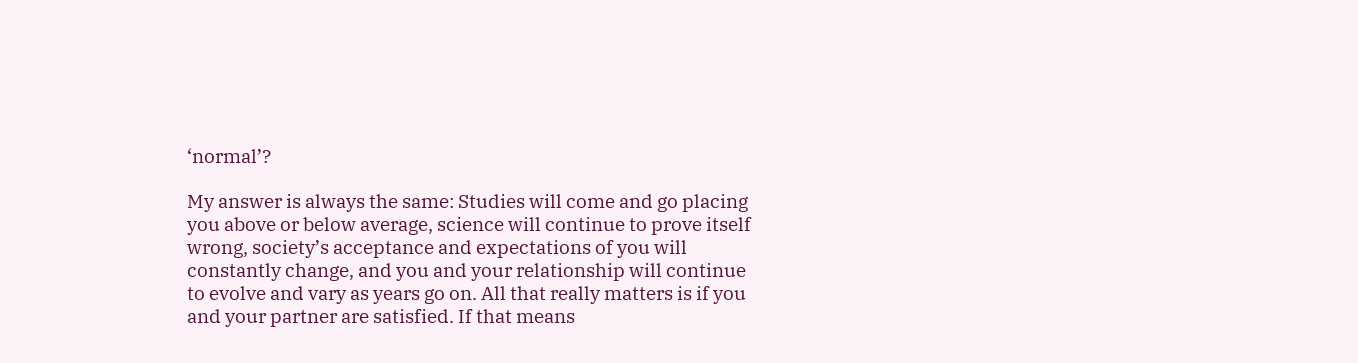‘normal’?

My answer is always the same: Studies will come and go placing you above or below average, science will continue to prove itself wrong, society’s acceptance and expectations of you will constantly change, and you and your relationship will continue to evolve and vary as years go on. All that really matters is if you and your partner are satisfied. If that means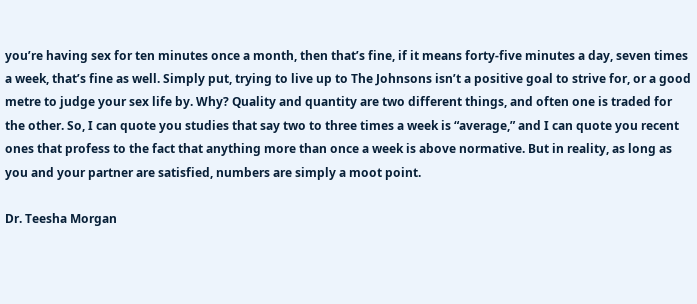you’re having sex for ten minutes once a month, then that’s fine, if it means forty-five minutes a day, seven times a week, that’s fine as well. Simply put, trying to live up to The Johnsons isn’t a positive goal to strive for, or a good metre to judge your sex life by. Why? Quality and quantity are two different things, and often one is traded for the other. So, I can quote you studies that say two to three times a week is “average,” and I can quote you recent ones that profess to the fact that anything more than once a week is above normative. But in reality, as long as you and your partner are satisfied, numbers are simply a moot point.

Dr. Teesha Morgan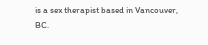is a sex therapist based in Vancouver, BC.